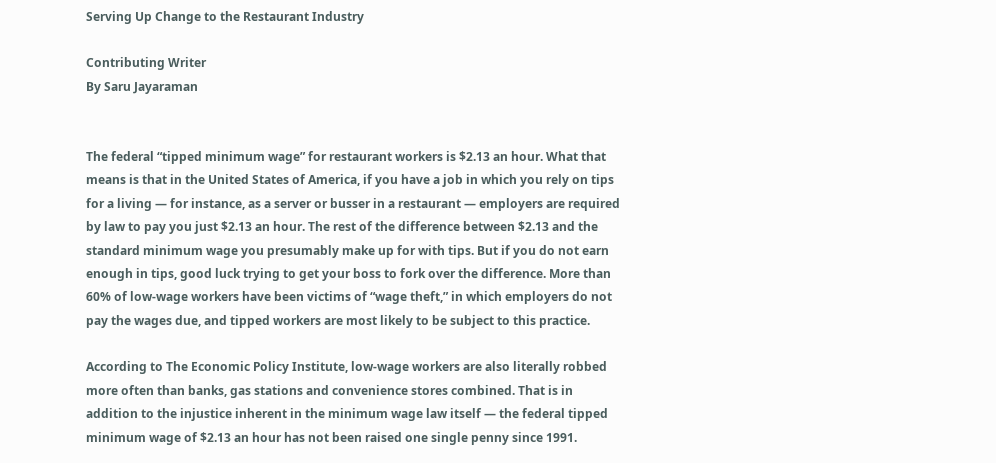Serving Up Change to the Restaurant Industry

Contributing Writer
By Saru Jayaraman


The federal “tipped minimum wage” for restaurant workers is $2.13 an hour. What that means is that in the United States of America, if you have a job in which you rely on tips for a living — for instance, as a server or busser in a restaurant — employers are required by law to pay you just $2.13 an hour. The rest of the difference between $2.13 and the standard minimum wage you presumably make up for with tips. But if you do not earn enough in tips, good luck trying to get your boss to fork over the difference. More than 60% of low-wage workers have been victims of “wage theft,” in which employers do not pay the wages due, and tipped workers are most likely to be subject to this practice.

According to The Economic Policy Institute, low-wage workers are also literally robbed more often than banks, gas stations and convenience stores combined. That is in addition to the injustice inherent in the minimum wage law itself — the federal tipped minimum wage of $2.13 an hour has not been raised one single penny since 1991.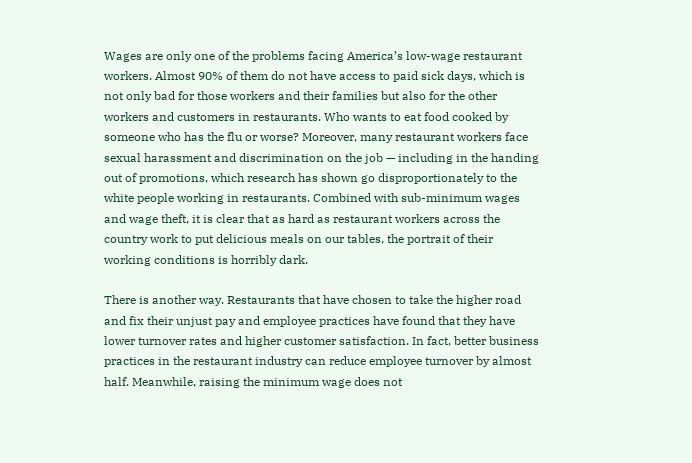Wages are only one of the problems facing America’s low-wage restaurant workers. Almost 90% of them do not have access to paid sick days, which is not only bad for those workers and their families but also for the other workers and customers in restaurants. Who wants to eat food cooked by someone who has the flu or worse? Moreover, many restaurant workers face sexual harassment and discrimination on the job — including in the handing out of promotions, which research has shown go disproportionately to the white people working in restaurants. Combined with sub-minimum wages and wage theft, it is clear that as hard as restaurant workers across the country work to put delicious meals on our tables, the portrait of their working conditions is horribly dark.

There is another way. Restaurants that have chosen to take the higher road and fix their unjust pay and employee practices have found that they have lower turnover rates and higher customer satisfaction. In fact, better business practices in the restaurant industry can reduce employee turnover by almost half. Meanwhile, raising the minimum wage does not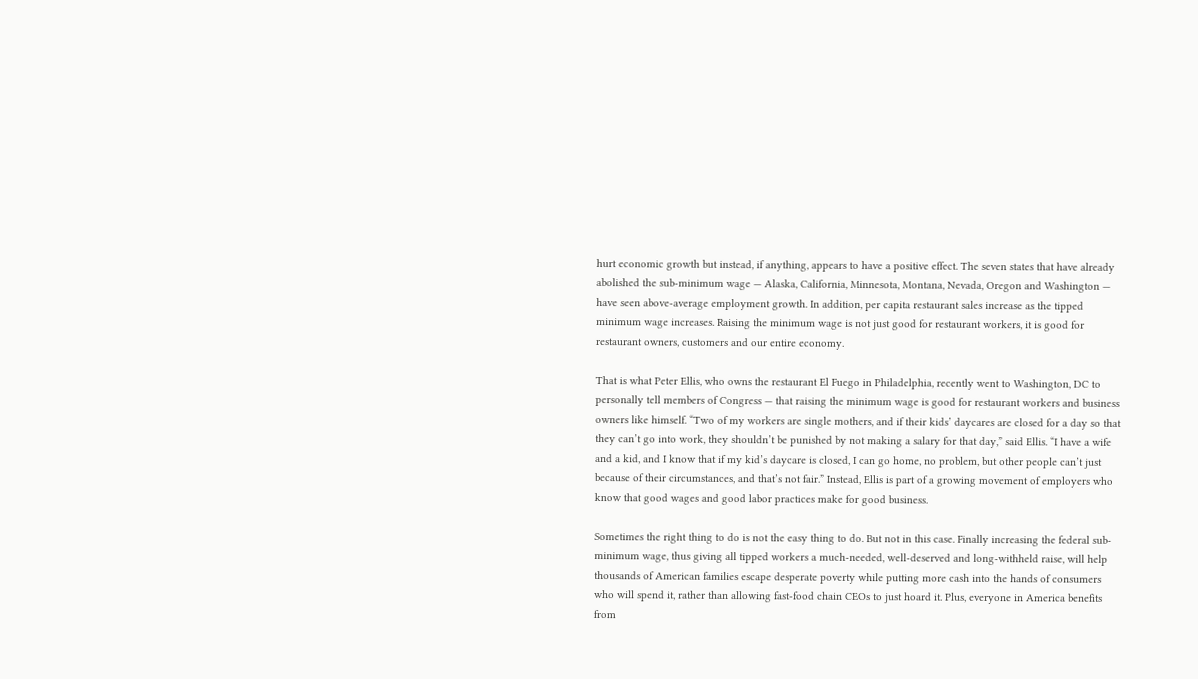hurt economic growth but instead, if anything, appears to have a positive effect. The seven states that have already abolished the sub-minimum wage — Alaska, California, Minnesota, Montana, Nevada, Oregon and Washington — have seen above-average employment growth. In addition, per capita restaurant sales increase as the tipped minimum wage increases. Raising the minimum wage is not just good for restaurant workers, it is good for restaurant owners, customers and our entire economy.

That is what Peter Ellis, who owns the restaurant El Fuego in Philadelphia, recently went to Washington, DC to personally tell members of Congress — that raising the minimum wage is good for restaurant workers and business owners like himself. “Two of my workers are single mothers, and if their kids’ daycares are closed for a day so that they can’t go into work, they shouldn’t be punished by not making a salary for that day,” said Ellis. “I have a wife and a kid, and I know that if my kid’s daycare is closed, I can go home, no problem, but other people can’t just because of their circumstances, and that’s not fair.” Instead, Ellis is part of a growing movement of employers who know that good wages and good labor practices make for good business.

Sometimes the right thing to do is not the easy thing to do. But not in this case. Finally increasing the federal sub-minimum wage, thus giving all tipped workers a much-needed, well-deserved and long-withheld raise, will help thousands of American families escape desperate poverty while putting more cash into the hands of consumers who will spend it, rather than allowing fast-food chain CEOs to just hoard it. Plus, everyone in America benefits from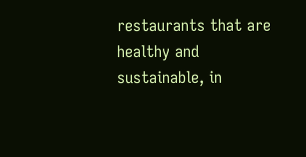restaurants that are healthy and sustainable, in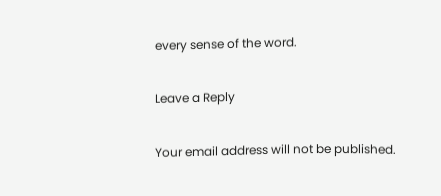every sense of the word.

Leave a Reply

Your email address will not be published.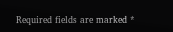Required fields are marked *